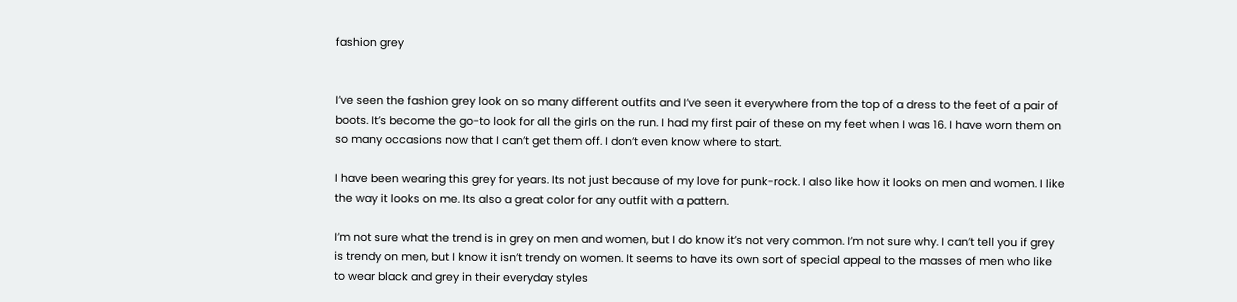fashion grey


I’ve seen the fashion grey look on so many different outfits and I’ve seen it everywhere from the top of a dress to the feet of a pair of boots. It’s become the go-to look for all the girls on the run. I had my first pair of these on my feet when I was 16. I have worn them on so many occasions now that I can’t get them off. I don’t even know where to start.

I have been wearing this grey for years. Its not just because of my love for punk-rock. I also like how it looks on men and women. I like the way it looks on me. Its also a great color for any outfit with a pattern.

I’m not sure what the trend is in grey on men and women, but I do know it’s not very common. I’m not sure why. I can’t tell you if grey is trendy on men, but I know it isn’t trendy on women. It seems to have its own sort of special appeal to the masses of men who like to wear black and grey in their everyday styles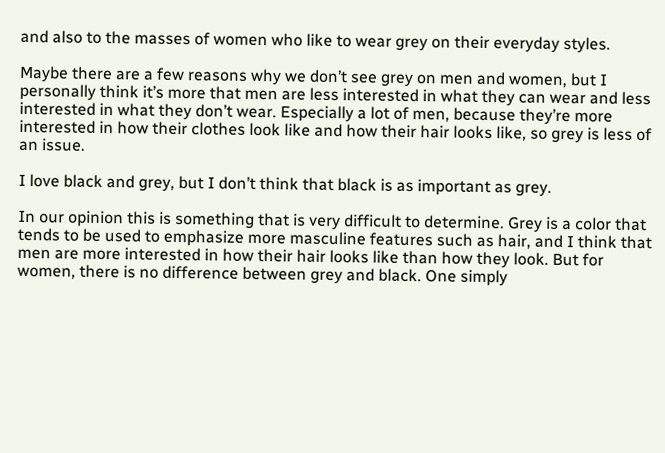and also to the masses of women who like to wear grey on their everyday styles.

Maybe there are a few reasons why we don’t see grey on men and women, but I personally think it’s more that men are less interested in what they can wear and less interested in what they don’t wear. Especially a lot of men, because they’re more interested in how their clothes look like and how their hair looks like, so grey is less of an issue.

I love black and grey, but I don’t think that black is as important as grey.

In our opinion this is something that is very difficult to determine. Grey is a color that tends to be used to emphasize more masculine features such as hair, and I think that men are more interested in how their hair looks like than how they look. But for women, there is no difference between grey and black. One simply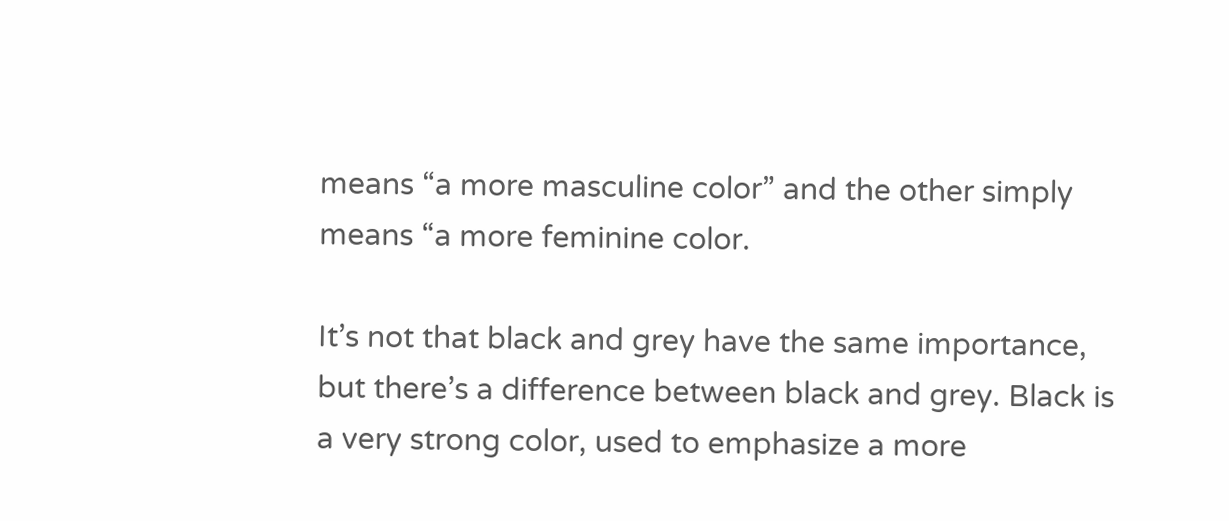means “a more masculine color” and the other simply means “a more feminine color.

It’s not that black and grey have the same importance, but there’s a difference between black and grey. Black is a very strong color, used to emphasize a more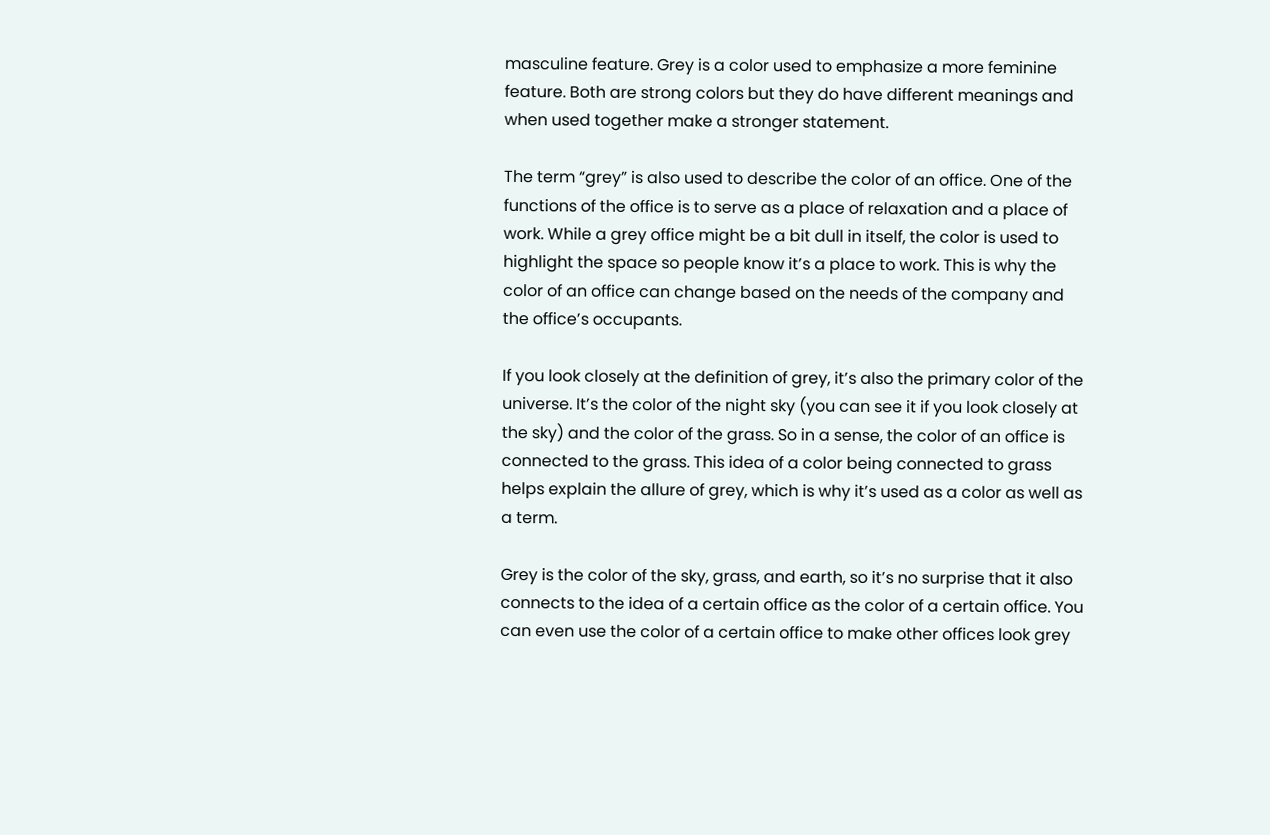masculine feature. Grey is a color used to emphasize a more feminine feature. Both are strong colors but they do have different meanings and when used together make a stronger statement.

The term “grey” is also used to describe the color of an office. One of the functions of the office is to serve as a place of relaxation and a place of work. While a grey office might be a bit dull in itself, the color is used to highlight the space so people know it’s a place to work. This is why the color of an office can change based on the needs of the company and the office’s occupants.

If you look closely at the definition of grey, it’s also the primary color of the universe. It’s the color of the night sky (you can see it if you look closely at the sky) and the color of the grass. So in a sense, the color of an office is connected to the grass. This idea of a color being connected to grass helps explain the allure of grey, which is why it’s used as a color as well as a term.

Grey is the color of the sky, grass, and earth, so it’s no surprise that it also connects to the idea of a certain office as the color of a certain office. You can even use the color of a certain office to make other offices look grey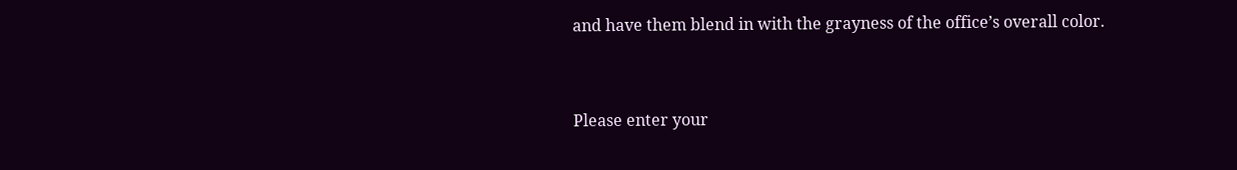and have them blend in with the grayness of the office’s overall color.


Please enter your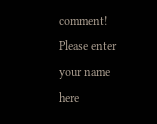comment!
Please enter your name here